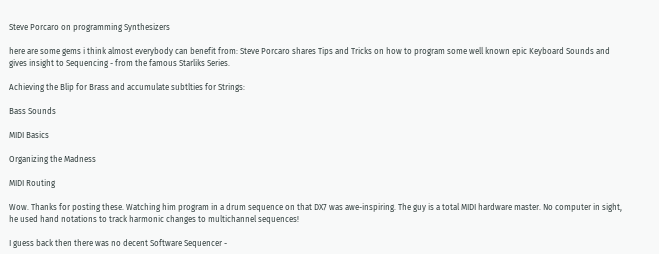Steve Porcaro on programming Synthesizers

here are some gems i think almost everybody can benefit from: Steve Porcaro shares Tips and Tricks on how to program some well known epic Keyboard Sounds and gives insight to Sequencing - from the famous Starliks Series.

Achieving the Blip for Brass and accumulate subtlties for Strings:

Bass Sounds

MIDI Basics

Organizing the Madness

MIDI Routing

Wow. Thanks for posting these. Watching him program in a drum sequence on that DX7 was awe-inspiring. The guy is a total MIDI hardware master. No computer in sight, he used hand notations to track harmonic changes to multichannel sequences!

I guess back then there was no decent Software Sequencer -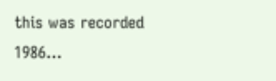this was recorded 1986…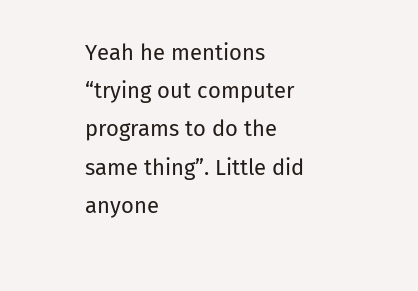Yeah he mentions “trying out computer programs to do the same thing”. Little did anyone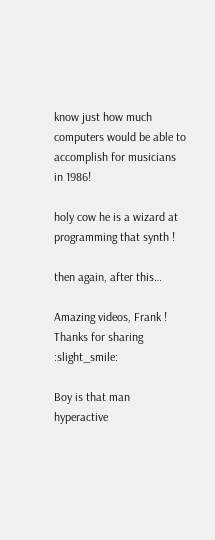know just how much computers would be able to accomplish for musicians in 1986!

holy cow he is a wizard at programming that synth !

then again, after this…

Amazing videos, Frank ! Thanks for sharing :slight_smile:

Boy is that man hyperactive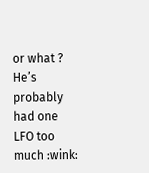or what ? He’s probably had one LFO too much :wink: